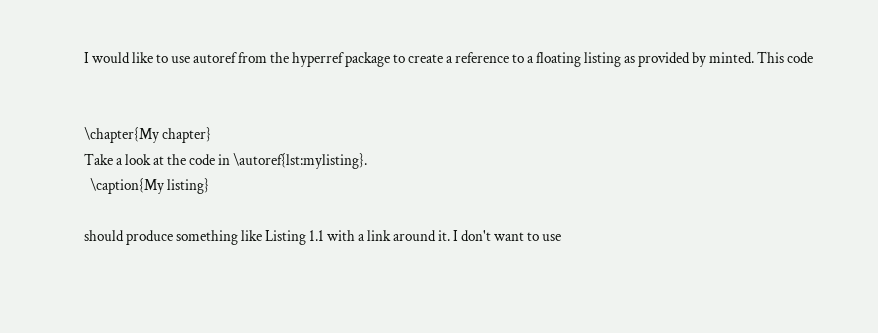I would like to use autoref from the hyperref package to create a reference to a floating listing as provided by minted. This code


\chapter{My chapter}
Take a look at the code in \autoref{lst:mylisting}.
  \caption{My listing}

should produce something like Listing 1.1 with a link around it. I don't want to use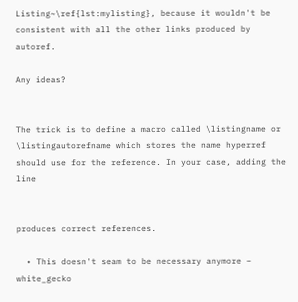Listing~\ref{lst:mylisting}, because it wouldn't be consistent with all the other links produced by autoref.

Any ideas?


The trick is to define a macro called \listingname or \listingautorefname which stores the name hyperref should use for the reference. In your case, adding the line


produces correct references.

  • This doesn't seam to be necessary anymore – white_gecko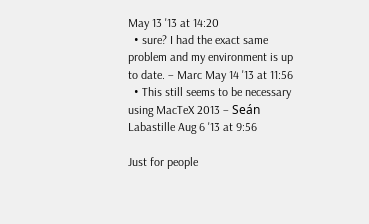May 13 '13 at 14:20
  • sure? I had the exact same problem and my environment is up to date. – Marc May 14 '13 at 11:56
  • This still seems to be necessary using MacTeX 2013 – Seán Labastille Aug 6 '13 at 9:56

Just for people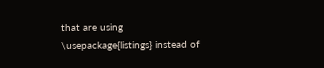that are using \usepackage{listings} instead of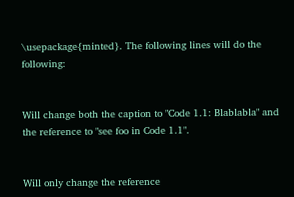\usepackage{minted}. The following lines will do the following:


Will change both the caption to "Code 1.1: Blablabla" and the reference to "see foo in Code 1.1".


Will only change the reference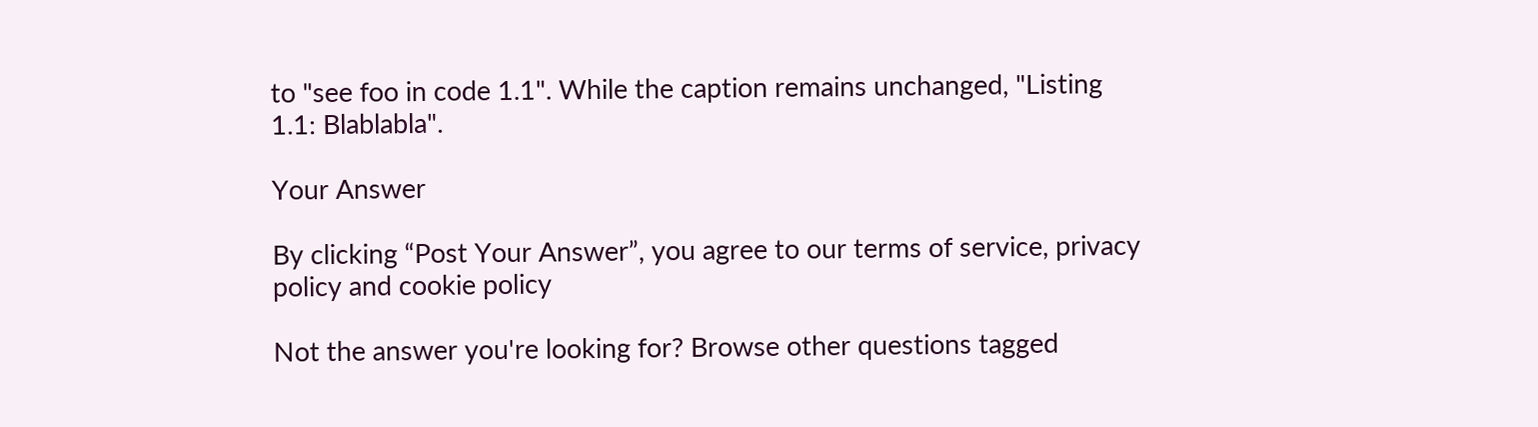to "see foo in code 1.1". While the caption remains unchanged, "Listing 1.1: Blablabla".

Your Answer

By clicking “Post Your Answer”, you agree to our terms of service, privacy policy and cookie policy

Not the answer you're looking for? Browse other questions tagged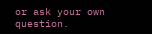or ask your own question.